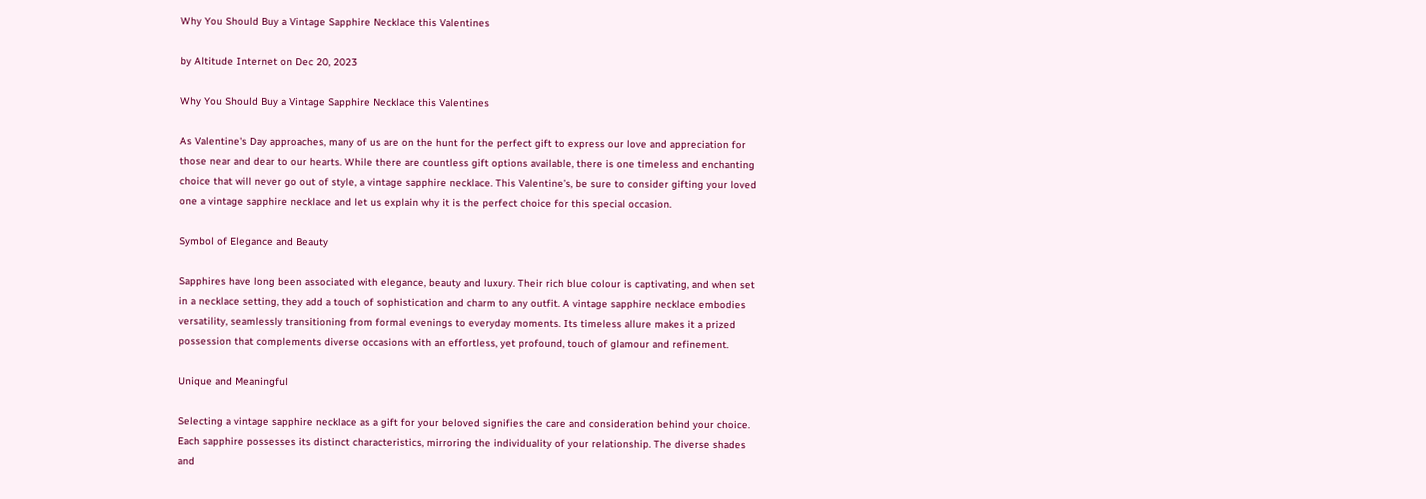Why You Should Buy a Vintage Sapphire Necklace this Valentines

by Altitude Internet on Dec 20, 2023

Why You Should Buy a Vintage Sapphire Necklace this Valentines

As Valentine's Day approaches, many of us are on the hunt for the perfect gift to express our love and appreciation for those near and dear to our hearts. While there are countless gift options available, there is one timeless and enchanting choice that will never go out of style, a vintage sapphire necklace. This Valentine’s, be sure to consider gifting your loved one a vintage sapphire necklace and let us explain why it is the perfect choice for this special occasion.

Symbol of Elegance and Beauty

Sapphires have long been associated with elegance, beauty and luxury. Their rich blue colour is captivating, and when set in a necklace setting, they add a touch of sophistication and charm to any outfit. A vintage sapphire necklace embodies versatility, seamlessly transitioning from formal evenings to everyday moments. Its timeless allure makes it a prized possession that complements diverse occasions with an effortless, yet profound, touch of glamour and refinement.

Unique and Meaningful

Selecting a vintage sapphire necklace as a gift for your beloved signifies the care and consideration behind your choice. Each sapphire possesses its distinct characteristics, mirroring the individuality of your relationship. The diverse shades and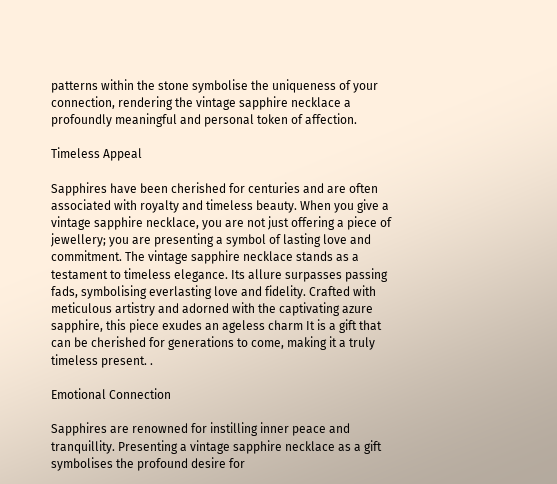patterns within the stone symbolise the uniqueness of your connection, rendering the vintage sapphire necklace a profoundly meaningful and personal token of affection.

Timeless Appeal

Sapphires have been cherished for centuries and are often associated with royalty and timeless beauty. When you give a vintage sapphire necklace, you are not just offering a piece of jewellery; you are presenting a symbol of lasting love and commitment. The vintage sapphire necklace stands as a testament to timeless elegance. Its allure surpasses passing fads, symbolising everlasting love and fidelity. Crafted with meticulous artistry and adorned with the captivating azure sapphire, this piece exudes an ageless charm It is a gift that can be cherished for generations to come, making it a truly timeless present. .

Emotional Connection

Sapphires are renowned for instilling inner peace and tranquillity. Presenting a vintage sapphire necklace as a gift symbolises the profound desire for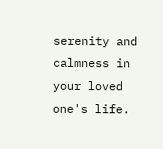serenity and calmness in your loved one's life.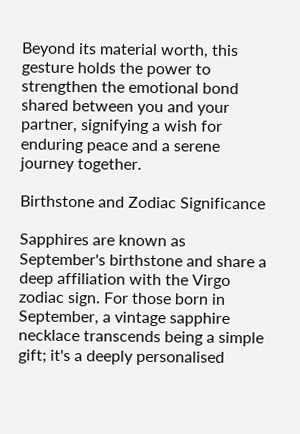Beyond its material worth, this gesture holds the power to strengthen the emotional bond shared between you and your partner, signifying a wish for enduring peace and a serene journey together.

Birthstone and Zodiac Significance

Sapphires are known as September's birthstone and share a deep affiliation with the Virgo zodiac sign. For those born in September, a vintage sapphire necklace transcends being a simple gift; it's a deeply personalised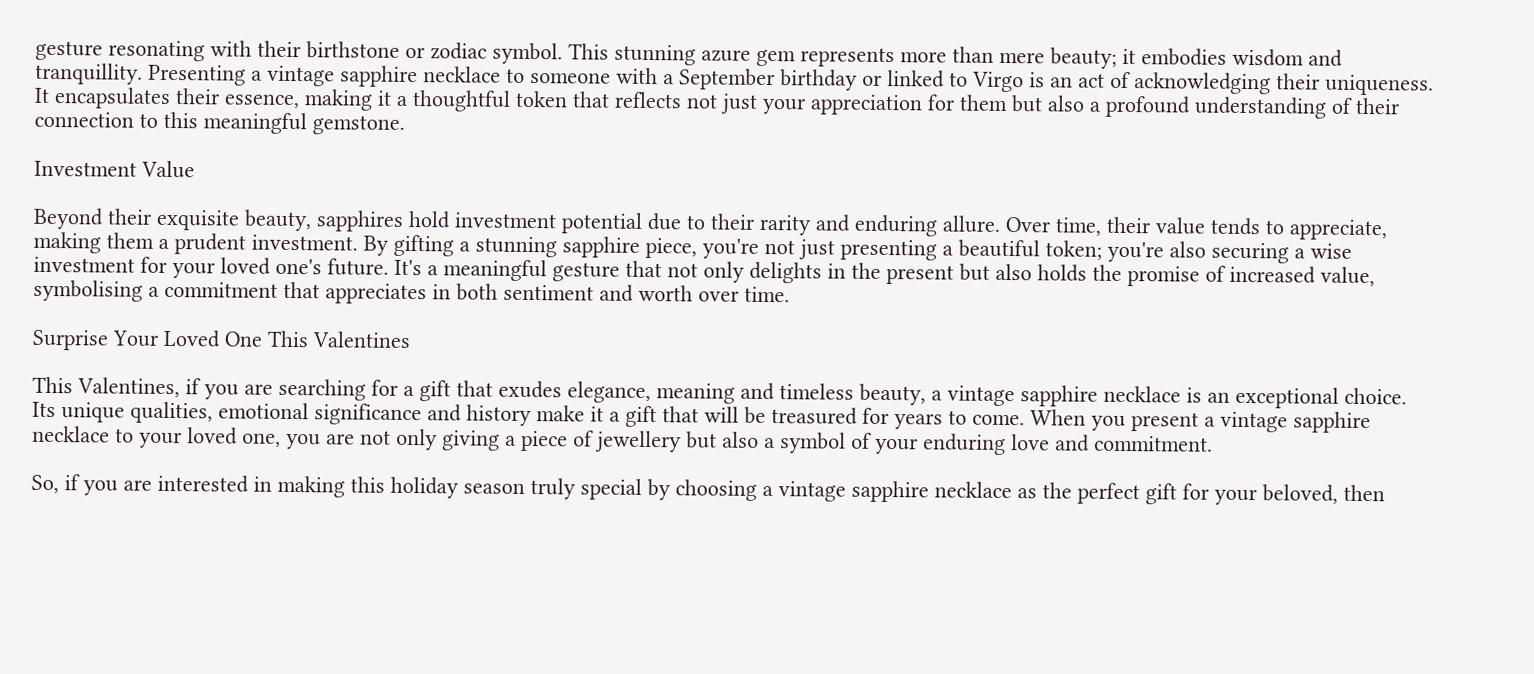gesture resonating with their birthstone or zodiac symbol. This stunning azure gem represents more than mere beauty; it embodies wisdom and tranquillity. Presenting a vintage sapphire necklace to someone with a September birthday or linked to Virgo is an act of acknowledging their uniqueness. It encapsulates their essence, making it a thoughtful token that reflects not just your appreciation for them but also a profound understanding of their connection to this meaningful gemstone.

Investment Value

Beyond their exquisite beauty, sapphires hold investment potential due to their rarity and enduring allure. Over time, their value tends to appreciate, making them a prudent investment. By gifting a stunning sapphire piece, you're not just presenting a beautiful token; you're also securing a wise investment for your loved one's future. It's a meaningful gesture that not only delights in the present but also holds the promise of increased value, symbolising a commitment that appreciates in both sentiment and worth over time.

Surprise Your Loved One This Valentines

This Valentines, if you are searching for a gift that exudes elegance, meaning and timeless beauty, a vintage sapphire necklace is an exceptional choice. Its unique qualities, emotional significance and history make it a gift that will be treasured for years to come. When you present a vintage sapphire necklace to your loved one, you are not only giving a piece of jewellery but also a symbol of your enduring love and commitment.

So, if you are interested in making this holiday season truly special by choosing a vintage sapphire necklace as the perfect gift for your beloved, then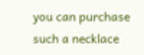you can purchase such a necklace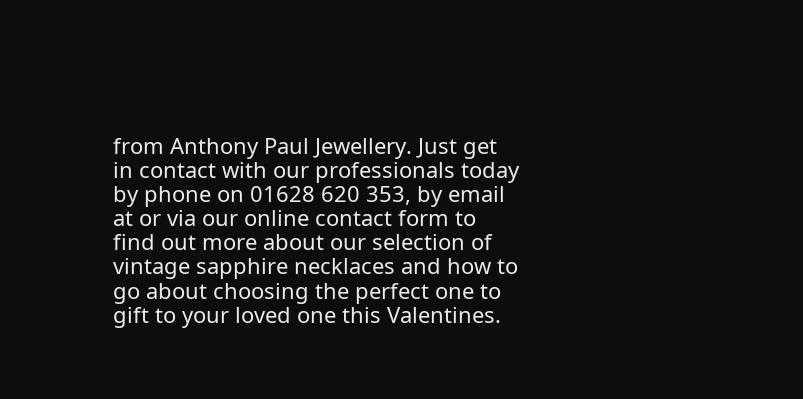from Anthony Paul Jewellery. Just get in contact with our professionals today by phone on 01628 620 353, by email at or via our online contact form to find out more about our selection of vintage sapphire necklaces and how to go about choosing the perfect one to gift to your loved one this Valentines.